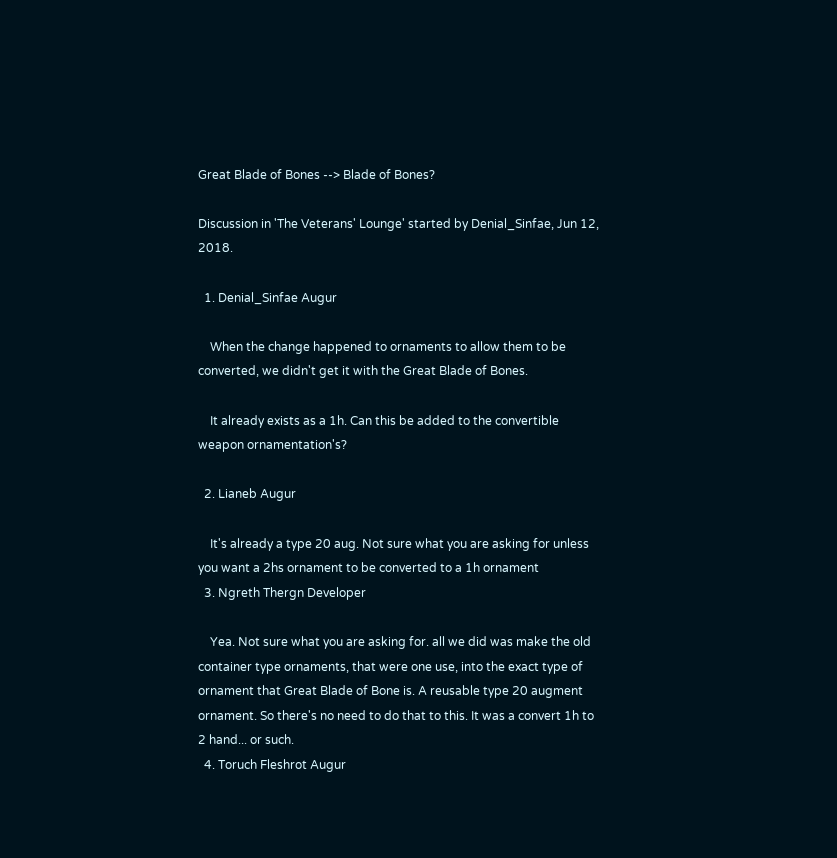Great Blade of Bones --> Blade of Bones?

Discussion in 'The Veterans' Lounge' started by Denial_Sinfae, Jun 12, 2018.

  1. Denial_Sinfae Augur

    When the change happened to ornaments to allow them to be converted, we didn't get it with the Great Blade of Bones.

    It already exists as a 1h. Can this be added to the convertible weapon ornamentation's?

  2. Lianeb Augur

    It's already a type 20 aug. Not sure what you are asking for unless you want a 2hs ornament to be converted to a 1h ornament
  3. Ngreth Thergn Developer

    Yea. Not sure what you are asking for. all we did was make the old container type ornaments, that were one use, into the exact type of ornament that Great Blade of Bone is. A reusable type 20 augment ornament. So there's no need to do that to this. It was a convert 1h to 2 hand... or such.
  4. Toruch Fleshrot Augur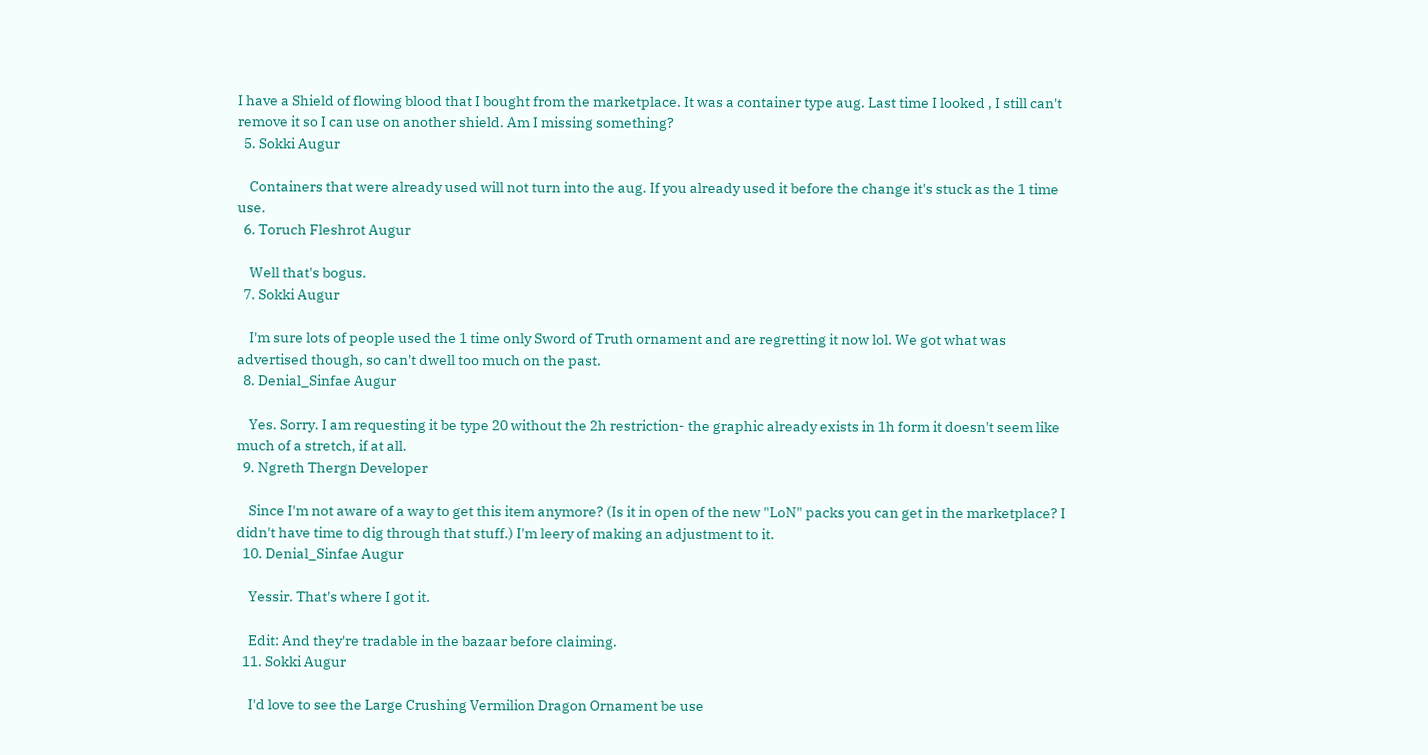I have a Shield of flowing blood that I bought from the marketplace. It was a container type aug. Last time I looked , I still can't remove it so I can use on another shield. Am I missing something?
  5. Sokki Augur

    Containers that were already used will not turn into the aug. If you already used it before the change it's stuck as the 1 time use.
  6. Toruch Fleshrot Augur

    Well that's bogus.
  7. Sokki Augur

    I'm sure lots of people used the 1 time only Sword of Truth ornament and are regretting it now lol. We got what was advertised though, so can't dwell too much on the past.
  8. Denial_Sinfae Augur

    Yes. Sorry. I am requesting it be type 20 without the 2h restriction- the graphic already exists in 1h form it doesn't seem like much of a stretch, if at all.
  9. Ngreth Thergn Developer

    Since I'm not aware of a way to get this item anymore? (Is it in open of the new "LoN" packs you can get in the marketplace? I didn't have time to dig through that stuff.) I'm leery of making an adjustment to it.
  10. Denial_Sinfae Augur

    Yessir. That's where I got it.

    Edit: And they're tradable in the bazaar before claiming.
  11. Sokki Augur

    I'd love to see the Large Crushing Vermilion Dragon Ornament be use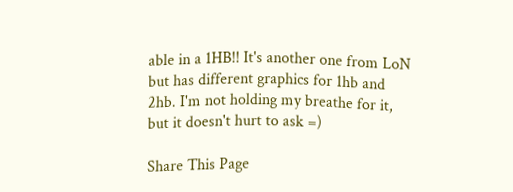able in a 1HB!! It's another one from LoN but has different graphics for 1hb and 2hb. I'm not holding my breathe for it, but it doesn't hurt to ask =)

Share This Page